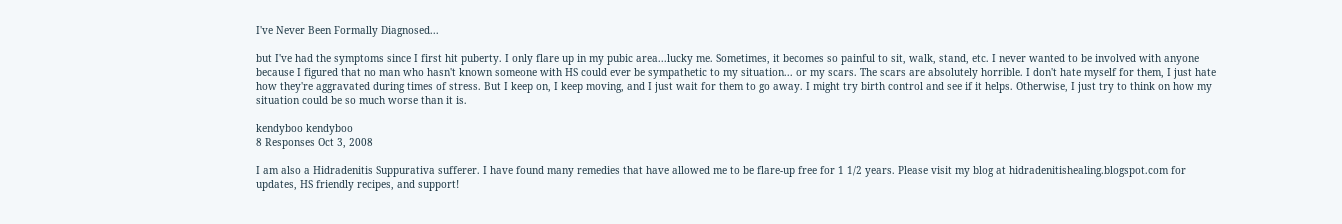I've Never Been Formally Diagnosed...

but I've had the symptoms since I first hit puberty. I only flare up in my pubic area...lucky me. Sometimes, it becomes so painful to sit, walk, stand, etc. I never wanted to be involved with anyone because I figured that no man who hasn't known someone with HS could ever be sympathetic to my situation... or my scars. The scars are absolutely horrible. I don't hate myself for them, I just hate how they're aggravated during times of stress. But I keep on, I keep moving, and I just wait for them to go away. I might try birth control and see if it helps. Otherwise, I just try to think on how my situation could be so much worse than it is.

kendyboo kendyboo
8 Responses Oct 3, 2008

I am also a Hidradenitis Suppurativa sufferer. I have found many remedies that have allowed me to be flare-up free for 1 1/2 years. Please visit my blog at hidradenitishealing.blogspot.com for updates, HS friendly recipes, and support!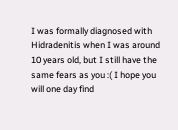I was formally diagnosed with Hidradenitis when I was around 10 years old, but I still have the same fears as you :( I hope you will one day find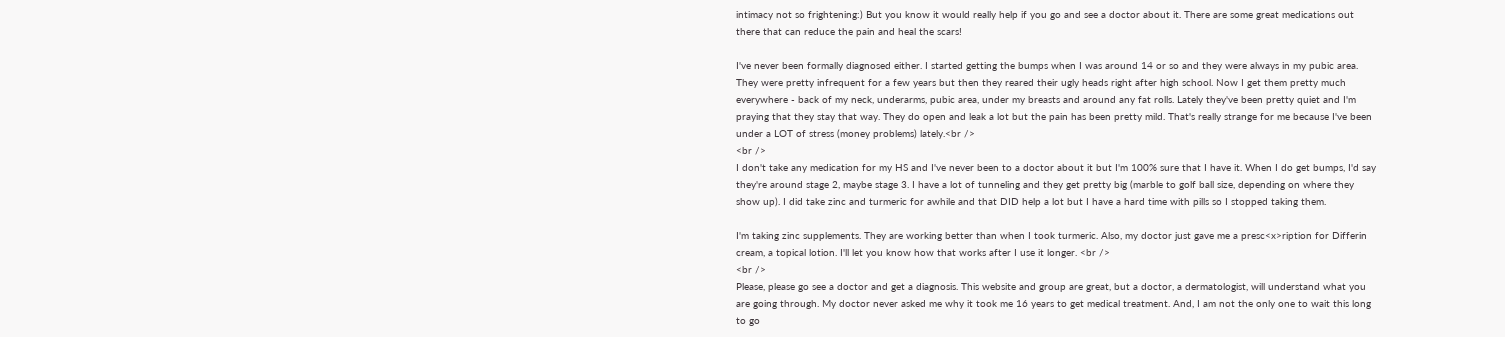intimacy not so frightening:) But you know it would really help if you go and see a doctor about it. There are some great medications out there that can reduce the pain and heal the scars!

I've never been formally diagnosed either. I started getting the bumps when I was around 14 or so and they were always in my pubic area. They were pretty infrequent for a few years but then they reared their ugly heads right after high school. Now I get them pretty much everywhere - back of my neck, underarms, pubic area, under my breasts and around any fat rolls. Lately they've been pretty quiet and I'm praying that they stay that way. They do open and leak a lot but the pain has been pretty mild. That's really strange for me because I've been under a LOT of stress (money problems) lately.<br />
<br />
I don't take any medication for my HS and I've never been to a doctor about it but I'm 100% sure that I have it. When I do get bumps, I'd say they're around stage 2, maybe stage 3. I have a lot of tunneling and they get pretty big (marble to golf ball size, depending on where they show up). I did take zinc and turmeric for awhile and that DID help a lot but I have a hard time with pills so I stopped taking them.

I'm taking zinc supplements. They are working better than when I took turmeric. Also, my doctor just gave me a presc<x>ription for Differin cream, a topical lotion. I'll let you know how that works after I use it longer. <br />
<br />
Please, please go see a doctor and get a diagnosis. This website and group are great, but a doctor, a dermatologist, will understand what you are going through. My doctor never asked me why it took me 16 years to get medical treatment. And, I am not the only one to wait this long to go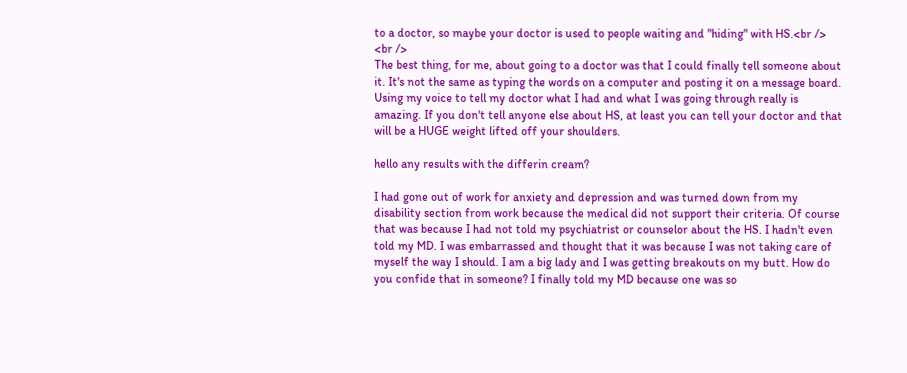to a doctor, so maybe your doctor is used to people waiting and "hiding" with HS.<br />
<br />
The best thing, for me, about going to a doctor was that I could finally tell someone about it. It's not the same as typing the words on a computer and posting it on a message board. Using my voice to tell my doctor what I had and what I was going through really is amazing. If you don't tell anyone else about HS, at least you can tell your doctor and that will be a HUGE weight lifted off your shoulders.

hello any results with the differin cream?

I had gone out of work for anxiety and depression and was turned down from my disability section from work because the medical did not support their criteria. Of course that was because I had not told my psychiatrist or counselor about the HS. I hadn't even told my MD. I was embarrassed and thought that it was because I was not taking care of myself the way I should. I am a big lady and I was getting breakouts on my butt. How do you confide that in someone? I finally told my MD because one was so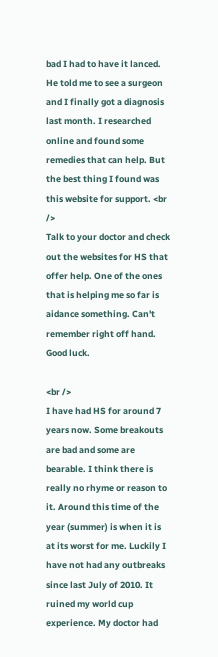bad I had to have it lanced. He told me to see a surgeon and I finally got a diagnosis last month. I researched online and found some remedies that can help. But the best thing I found was this website for support. <br />
Talk to your doctor and check out the websites for HS that offer help. One of the ones that is helping me so far is aidance something. Can't remember right off hand. Good luck.

<br />
I have had HS for around 7 years now. Some breakouts are bad and some are bearable. I think there is really no rhyme or reason to it. Around this time of the year (summer) is when it is at its worst for me. Luckily I have not had any outbreaks since last July of 2010. It ruined my world cup experience. My doctor had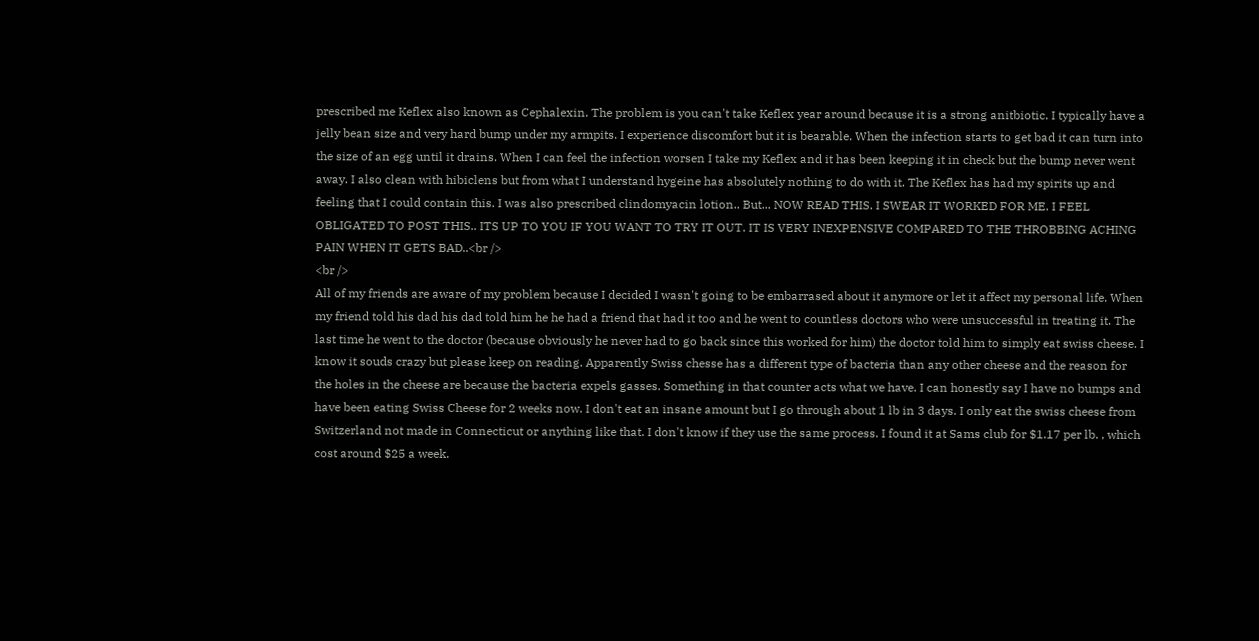prescribed me Keflex also known as Cephalexin. The problem is you can't take Keflex year around because it is a strong anitbiotic. I typically have a jelly bean size and very hard bump under my armpits. I experience discomfort but it is bearable. When the infection starts to get bad it can turn into the size of an egg until it drains. When I can feel the infection worsen I take my Keflex and it has been keeping it in check but the bump never went away. I also clean with hibiclens but from what I understand hygeine has absolutely nothing to do with it. The Keflex has had my spirits up and feeling that I could contain this. I was also prescribed clindomyacin lotion.. But... NOW READ THIS. I SWEAR IT WORKED FOR ME. I FEEL OBLIGATED TO POST THIS.. ITS UP TO YOU IF YOU WANT TO TRY IT OUT. IT IS VERY INEXPENSIVE COMPARED TO THE THROBBING ACHING PAIN WHEN IT GETS BAD..<br />
<br />
All of my friends are aware of my problem because I decided I wasn't going to be embarrased about it anymore or let it affect my personal life. When my friend told his dad his dad told him he he had a friend that had it too and he went to countless doctors who were unsuccessful in treating it. The last time he went to the doctor (because obviously he never had to go back since this worked for him) the doctor told him to simply eat swiss cheese. I know it souds crazy but please keep on reading. Apparently Swiss chesse has a different type of bacteria than any other cheese and the reason for the holes in the cheese are because the bacteria expels gasses. Something in that counter acts what we have. I can honestly say I have no bumps and have been eating Swiss Cheese for 2 weeks now. I don't eat an insane amount but I go through about 1 lb in 3 days. I only eat the swiss cheese from Switzerland not made in Connecticut or anything like that. I don't know if they use the same process. I found it at Sams club for $1.17 per lb. , which cost around $25 a week.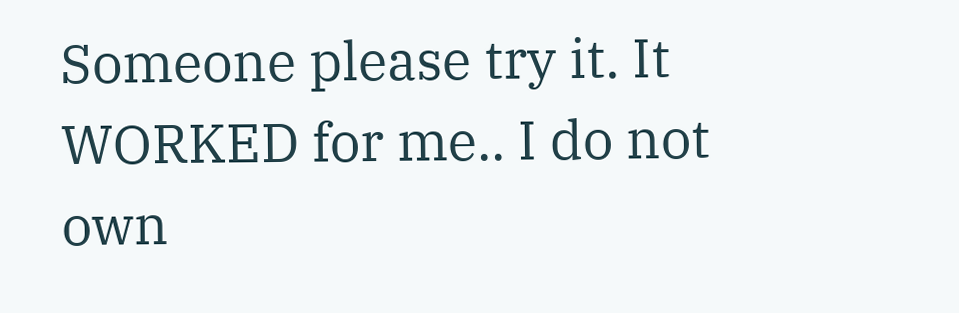Someone please try it. It WORKED for me.. I do not own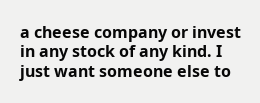a cheese company or invest in any stock of any kind. I just want someone else to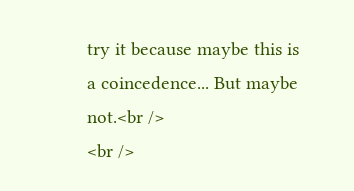try it because maybe this is a coincedence... But maybe not.<br />
<br />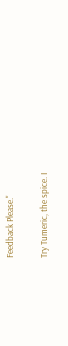Feedback Please."

Try Tumeric, the spice. I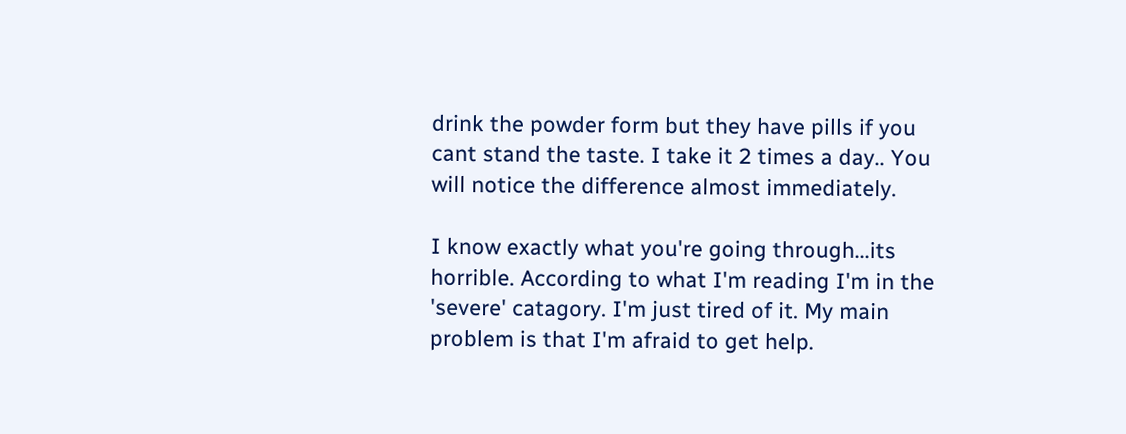drink the powder form but they have pills if you cant stand the taste. I take it 2 times a day.. You will notice the difference almost immediately.

I know exactly what you're going through...its horrible. According to what I'm reading I'm in the 'severe' catagory. I'm just tired of it. My main problem is that I'm afraid to get help.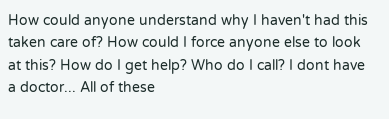How could anyone understand why I haven't had this taken care of? How could I force anyone else to look at this? How do I get help? Who do I call? I dont have a doctor... All of these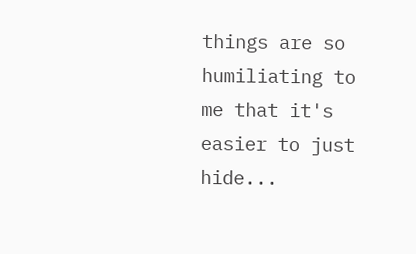things are so humiliating to me that it's easier to just hide...